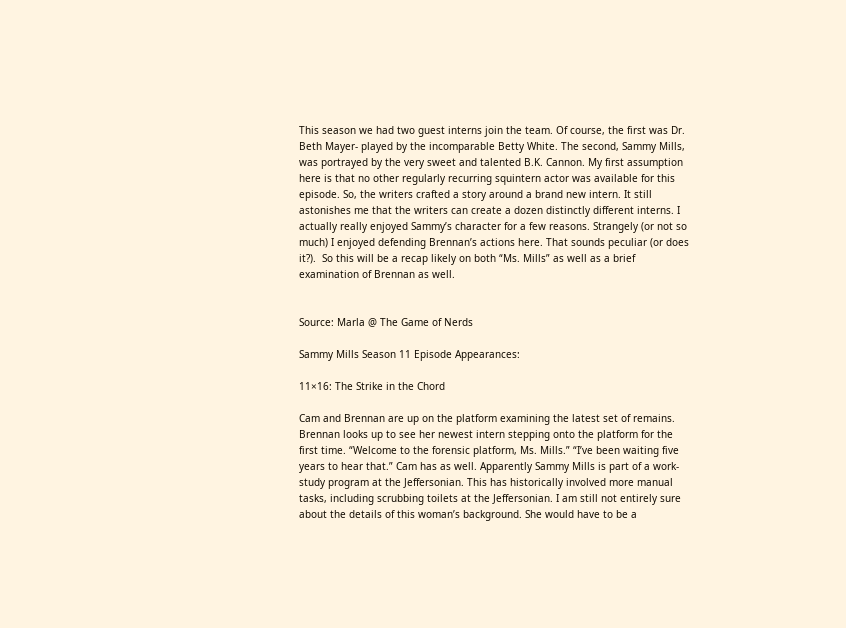This season we had two guest interns join the team. Of course, the first was Dr. Beth Mayer- played by the incomparable Betty White. The second, Sammy Mills, was portrayed by the very sweet and talented B.K. Cannon. My first assumption here is that no other regularly recurring squintern actor was available for this episode. So, the writers crafted a story around a brand new intern. It still astonishes me that the writers can create a dozen distinctly different interns. I actually really enjoyed Sammy’s character for a few reasons. Strangely (or not so much) I enjoyed defending Brennan’s actions here. That sounds peculiar (or does it?).  So this will be a recap likely on both “Ms. Mills” as well as a brief examination of Brennan as well.


Source: Marla @ The Game of Nerds

Sammy Mills Season 11 Episode Appearances:

11×16: The Strike in the Chord

Cam and Brennan are up on the platform examining the latest set of remains. Brennan looks up to see her newest intern stepping onto the platform for the first time. “Welcome to the forensic platform, Ms. Mills.” “I’ve been waiting five years to hear that.” Cam has as well. Apparently Sammy Mills is part of a work-study program at the Jeffersonian. This has historically involved more manual tasks, including scrubbing toilets at the Jeffersonian. I am still not entirely sure about the details of this woman’s background. She would have to be a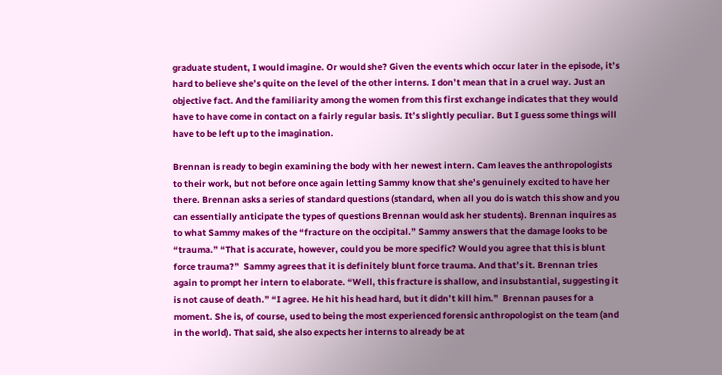graduate student, I would imagine. Or would she? Given the events which occur later in the episode, it’s hard to believe she’s quite on the level of the other interns. I don’t mean that in a cruel way. Just an objective fact. And the familiarity among the women from this first exchange indicates that they would have to have come in contact on a fairly regular basis. It’s slightly peculiar. But I guess some things will have to be left up to the imagination.

Brennan is ready to begin examining the body with her newest intern. Cam leaves the anthropologists to their work, but not before once again letting Sammy know that she’s genuinely excited to have her there. Brennan asks a series of standard questions (standard, when all you do is watch this show and you can essentially anticipate the types of questions Brennan would ask her students). Brennan inquires as to what Sammy makes of the “fracture on the occipital.” Sammy answers that the damage looks to be “trauma.” “That is accurate, however, could you be more specific? Would you agree that this is blunt force trauma?”  Sammy agrees that it is definitely blunt force trauma. And that’s it. Brennan tries again to prompt her intern to elaborate. “Well, this fracture is shallow, and insubstantial, suggesting it is not cause of death.” “I agree. He hit his head hard, but it didn’t kill him.”  Brennan pauses for a moment. She is, of course, used to being the most experienced forensic anthropologist on the team (and in the world). That said, she also expects her interns to already be at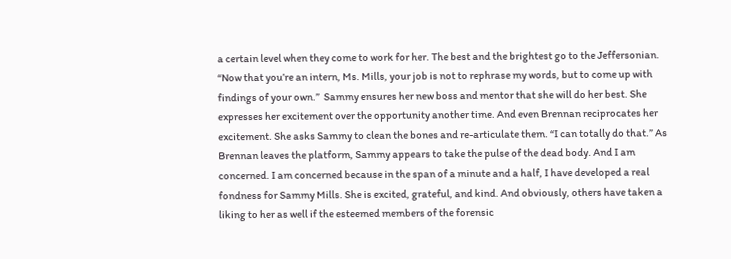a certain level when they come to work for her. The best and the brightest go to the Jeffersonian. “Now that you’re an intern, Ms. Mills, your job is not to rephrase my words, but to come up with findings of your own.”  Sammy ensures her new boss and mentor that she will do her best. She expresses her excitement over the opportunity another time. And even Brennan reciprocates her excitement. She asks Sammy to clean the bones and re-articulate them. “I can totally do that.” As Brennan leaves the platform, Sammy appears to take the pulse of the dead body. And I am concerned. I am concerned because in the span of a minute and a half, I have developed a real fondness for Sammy Mills. She is excited, grateful, and kind. And obviously, others have taken a liking to her as well if the esteemed members of the forensic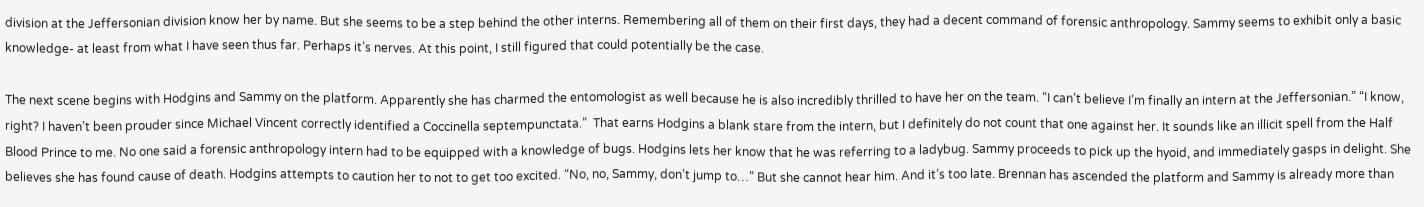division at the Jeffersonian division know her by name. But she seems to be a step behind the other interns. Remembering all of them on their first days, they had a decent command of forensic anthropology. Sammy seems to exhibit only a basic knowledge- at least from what I have seen thus far. Perhaps it’s nerves. At this point, I still figured that could potentially be the case.

The next scene begins with Hodgins and Sammy on the platform. Apparently she has charmed the entomologist as well because he is also incredibly thrilled to have her on the team. “I can’t believe I’m finally an intern at the Jeffersonian.” “I know, right? I haven’t been prouder since Michael Vincent correctly identified a Coccinella septempunctata.”  That earns Hodgins a blank stare from the intern, but I definitely do not count that one against her. It sounds like an illicit spell from the Half Blood Prince to me. No one said a forensic anthropology intern had to be equipped with a knowledge of bugs. Hodgins lets her know that he was referring to a ladybug. Sammy proceeds to pick up the hyoid, and immediately gasps in delight. She believes she has found cause of death. Hodgins attempts to caution her to not to get too excited. “No, no, Sammy, don’t jump to…” But she cannot hear him. And it’s too late. Brennan has ascended the platform and Sammy is already more than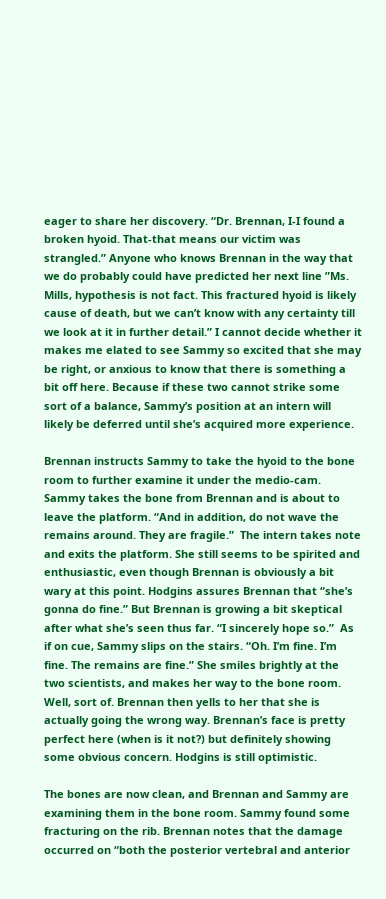eager to share her discovery. “Dr. Brennan, I-I found a broken hyoid. That-that means our victim was strangled.” Anyone who knows Brennan in the way that we do probably could have predicted her next line ”Ms. Mills, hypothesis is not fact. This fractured hyoid is likely cause of death, but we can’t know with any certainty till we look at it in further detail.” I cannot decide whether it makes me elated to see Sammy so excited that she may be right, or anxious to know that there is something a bit off here. Because if these two cannot strike some sort of a balance, Sammy’s position at an intern will likely be deferred until she’s acquired more experience.

Brennan instructs Sammy to take the hyoid to the bone room to further examine it under the medio-cam. Sammy takes the bone from Brennan and is about to leave the platform. “And in addition, do not wave the remains around. They are fragile.”  The intern takes note and exits the platform. She still seems to be spirited and enthusiastic, even though Brennan is obviously a bit wary at this point. Hodgins assures Brennan that “she’s gonna do fine.” But Brennan is growing a bit skeptical after what she’s seen thus far. “I sincerely hope so.”  As if on cue, Sammy slips on the stairs. “Oh. I’m fine. I’m fine. The remains are fine.” She smiles brightly at the two scientists, and makes her way to the bone room. Well, sort of. Brennan then yells to her that she is actually going the wrong way. Brennan’s face is pretty perfect here (when is it not?) but definitely showing some obvious concern. Hodgins is still optimistic.

The bones are now clean, and Brennan and Sammy are examining them in the bone room. Sammy found some fracturing on the rib. Brennan notes that the damage occurred on “both the posterior vertebral and anterior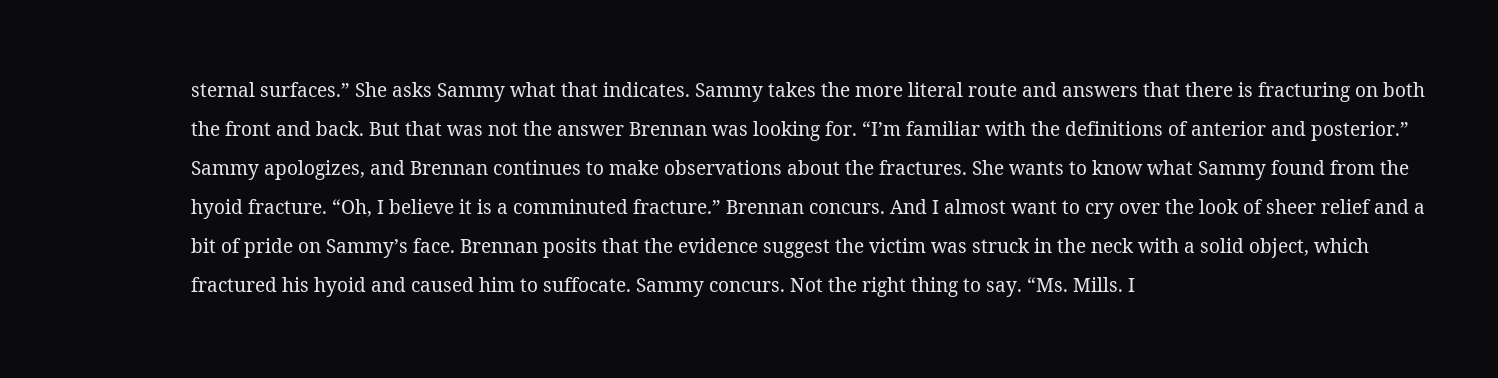sternal surfaces.” She asks Sammy what that indicates. Sammy takes the more literal route and answers that there is fracturing on both the front and back. But that was not the answer Brennan was looking for. “I’m familiar with the definitions of anterior and posterior.” Sammy apologizes, and Brennan continues to make observations about the fractures. She wants to know what Sammy found from the hyoid fracture. “Oh, I believe it is a comminuted fracture.” Brennan concurs. And I almost want to cry over the look of sheer relief and a bit of pride on Sammy’s face. Brennan posits that the evidence suggest the victim was struck in the neck with a solid object, which fractured his hyoid and caused him to suffocate. Sammy concurs. Not the right thing to say. “Ms. Mills. I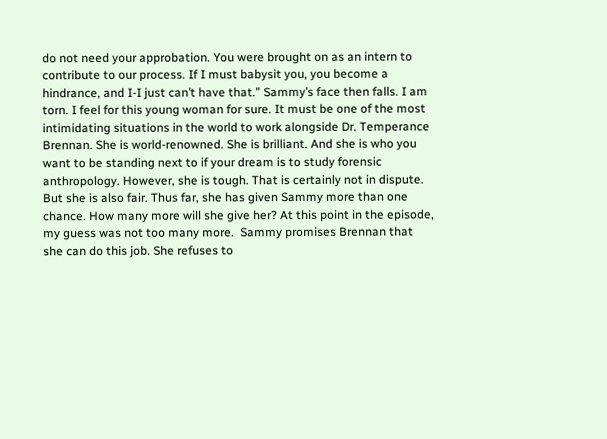do not need your approbation. You were brought on as an intern to contribute to our process. If I must babysit you, you become a hindrance, and I-I just can’t have that.” Sammy’s face then falls. I am torn. I feel for this young woman for sure. It must be one of the most intimidating situations in the world to work alongside Dr. Temperance Brennan. She is world-renowned. She is brilliant. And she is who you want to be standing next to if your dream is to study forensic anthropology. However, she is tough. That is certainly not in dispute. But she is also fair. Thus far, she has given Sammy more than one chance. How many more will she give her? At this point in the episode, my guess was not too many more.  Sammy promises Brennan that she can do this job. She refuses to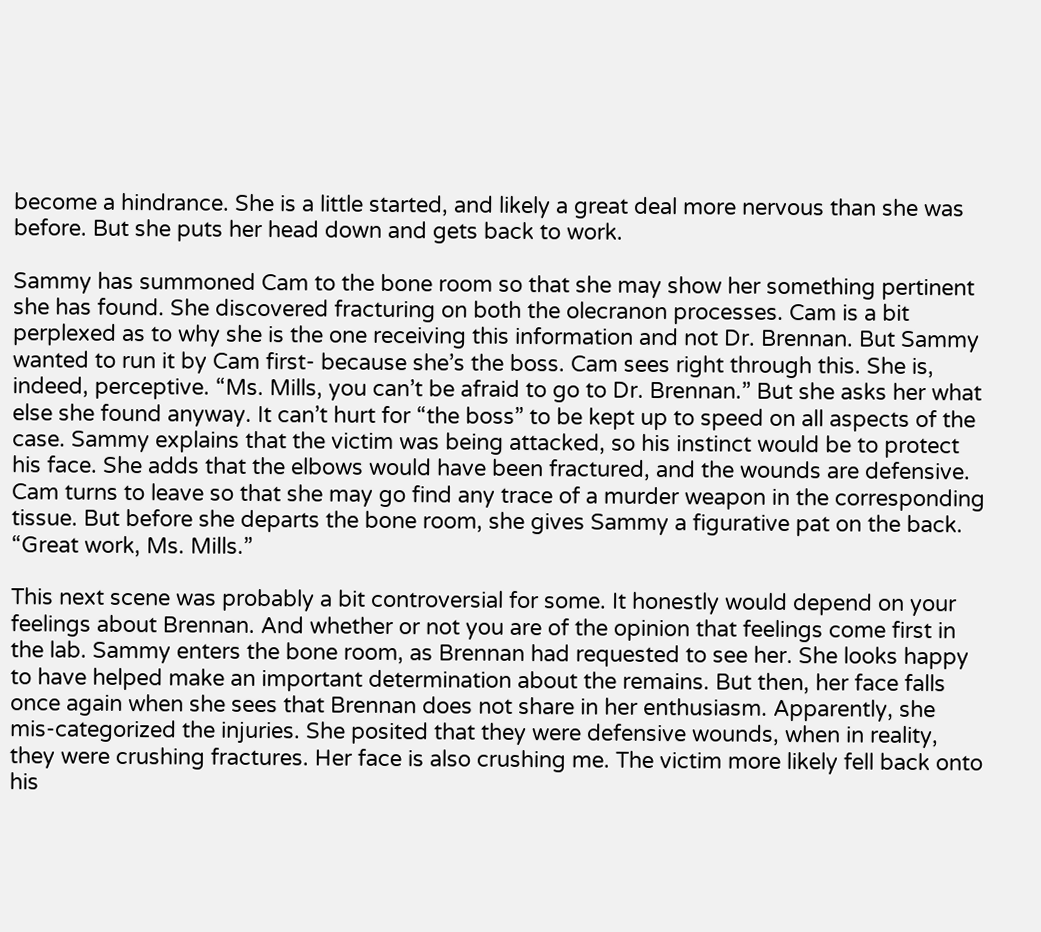become a hindrance. She is a little started, and likely a great deal more nervous than she was before. But she puts her head down and gets back to work.

Sammy has summoned Cam to the bone room so that she may show her something pertinent she has found. She discovered fracturing on both the olecranon processes. Cam is a bit perplexed as to why she is the one receiving this information and not Dr. Brennan. But Sammy wanted to run it by Cam first- because she’s the boss. Cam sees right through this. She is, indeed, perceptive. “Ms. Mills, you can’t be afraid to go to Dr. Brennan.” But she asks her what else she found anyway. It can’t hurt for “the boss” to be kept up to speed on all aspects of the case. Sammy explains that the victim was being attacked, so his instinct would be to protect his face. She adds that the elbows would have been fractured, and the wounds are defensive. Cam turns to leave so that she may go find any trace of a murder weapon in the corresponding tissue. But before she departs the bone room, she gives Sammy a figurative pat on the back. “Great work, Ms. Mills.”

This next scene was probably a bit controversial for some. It honestly would depend on your feelings about Brennan. And whether or not you are of the opinion that feelings come first in the lab. Sammy enters the bone room, as Brennan had requested to see her. She looks happy to have helped make an important determination about the remains. But then, her face falls once again when she sees that Brennan does not share in her enthusiasm. Apparently, she mis-categorized the injuries. She posited that they were defensive wounds, when in reality, they were crushing fractures. Her face is also crushing me. The victim more likely fell back onto his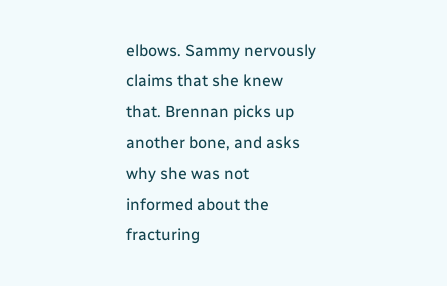elbows. Sammy nervously claims that she knew that. Brennan picks up another bone, and asks why she was not informed about the fracturing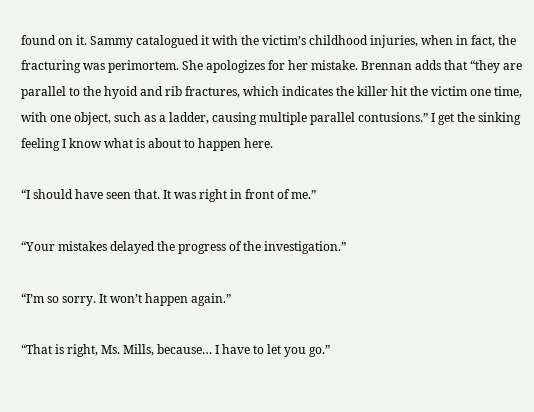found on it. Sammy catalogued it with the victim’s childhood injuries, when in fact, the fracturing was perimortem. She apologizes for her mistake. Brennan adds that “they are parallel to the hyoid and rib fractures, which indicates the killer hit the victim one time, with one object, such as a ladder, causing multiple parallel contusions.” I get the sinking feeling I know what is about to happen here.

“I should have seen that. It was right in front of me.”

“Your mistakes delayed the progress of the investigation.”

“I’m so sorry. It won’t happen again.”

“That is right, Ms. Mills, because… I have to let you go.”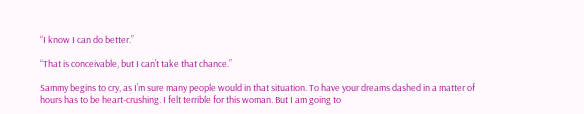“I know I can do better.”

“That is conceivable, but I can’t take that chance.”

Sammy begins to cry, as I’m sure many people would in that situation. To have your dreams dashed in a matter of hours has to be heart-crushing. I felt terrible for this woman. But I am going to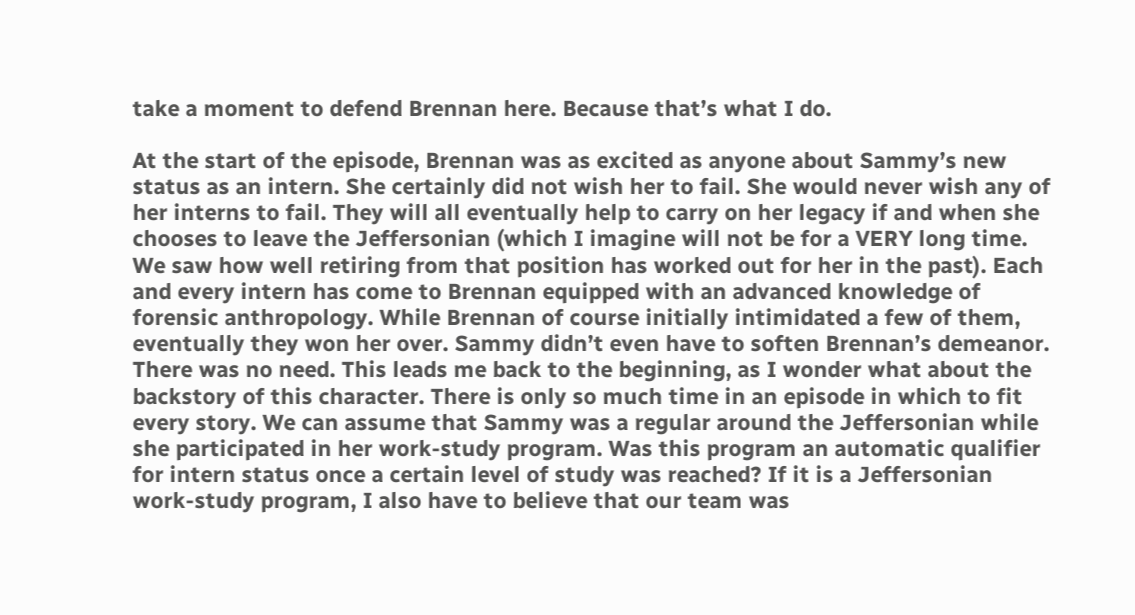take a moment to defend Brennan here. Because that’s what I do.

At the start of the episode, Brennan was as excited as anyone about Sammy’s new status as an intern. She certainly did not wish her to fail. She would never wish any of her interns to fail. They will all eventually help to carry on her legacy if and when she chooses to leave the Jeffersonian (which I imagine will not be for a VERY long time. We saw how well retiring from that position has worked out for her in the past). Each and every intern has come to Brennan equipped with an advanced knowledge of forensic anthropology. While Brennan of course initially intimidated a few of them, eventually they won her over. Sammy didn’t even have to soften Brennan’s demeanor. There was no need. This leads me back to the beginning, as I wonder what about the backstory of this character. There is only so much time in an episode in which to fit every story. We can assume that Sammy was a regular around the Jeffersonian while she participated in her work-study program. Was this program an automatic qualifier for intern status once a certain level of study was reached? If it is a Jeffersonian work-study program, I also have to believe that our team was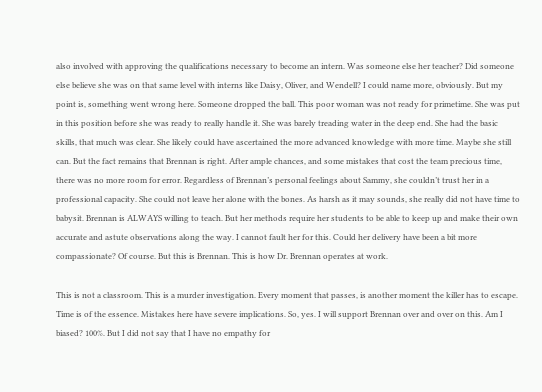also involved with approving the qualifications necessary to become an intern. Was someone else her teacher? Did someone else believe she was on that same level with interns like Daisy, Oliver, and Wendell? I could name more, obviously. But my point is, something went wrong here. Someone dropped the ball. This poor woman was not ready for primetime. She was put in this position before she was ready to really handle it. She was barely treading water in the deep end. She had the basic skills, that much was clear. She likely could have ascertained the more advanced knowledge with more time. Maybe she still can. But the fact remains that Brennan is right. After ample chances, and some mistakes that cost the team precious time, there was no more room for error. Regardless of Brennan’s personal feelings about Sammy, she couldn’t trust her in a professional capacity. She could not leave her alone with the bones. As harsh as it may sounds, she really did not have time to babysit. Brennan is ALWAYS willing to teach. But her methods require her students to be able to keep up and make their own accurate and astute observations along the way. I cannot fault her for this. Could her delivery have been a bit more compassionate? Of course. But this is Brennan. This is how Dr. Brennan operates at work.

This is not a classroom. This is a murder investigation. Every moment that passes, is another moment the killer has to escape. Time is of the essence. Mistakes here have severe implications. So, yes. I will support Brennan over and over on this. Am I biased? 100%. But I did not say that I have no empathy for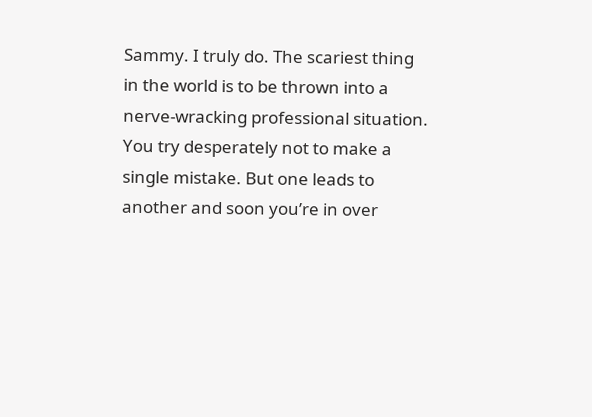Sammy. I truly do. The scariest thing in the world is to be thrown into a nerve-wracking professional situation. You try desperately not to make a single mistake. But one leads to another and soon you’re in over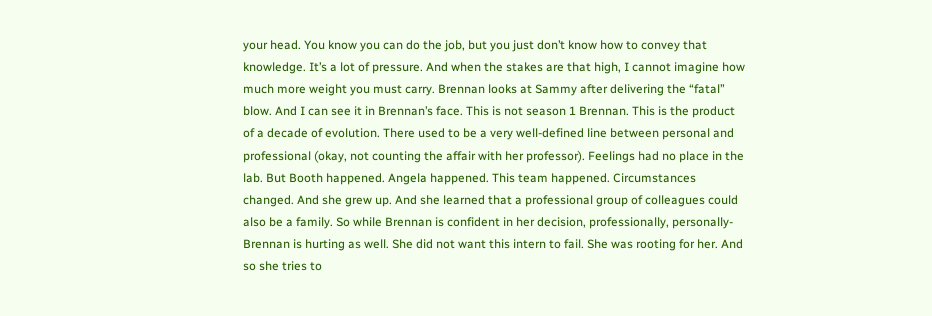your head. You know you can do the job, but you just don’t know how to convey that knowledge. It’s a lot of pressure. And when the stakes are that high, I cannot imagine how much more weight you must carry. Brennan looks at Sammy after delivering the “fatal”  blow. And I can see it in Brennan’s face. This is not season 1 Brennan. This is the product of a decade of evolution. There used to be a very well-defined line between personal and professional (okay, not counting the affair with her professor). Feelings had no place in the lab. But Booth happened. Angela happened. This team happened. Circumstances changed. And she grew up. And she learned that a professional group of colleagues could also be a family. So while Brennan is confident in her decision, professionally, personally- Brennan is hurting as well. She did not want this intern to fail. She was rooting for her. And so she tries to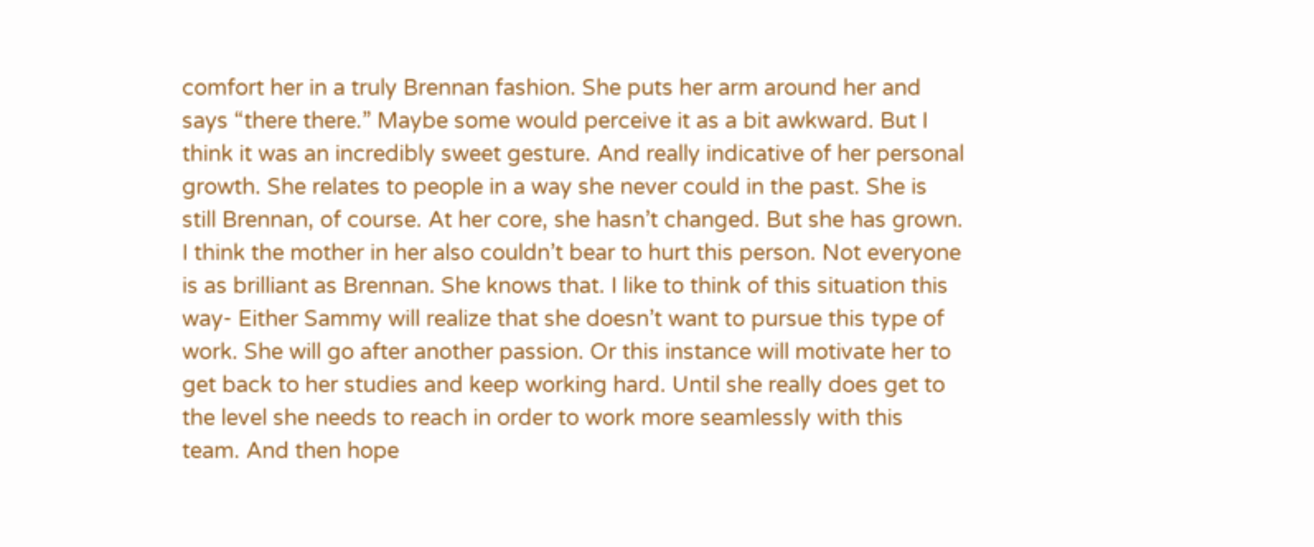comfort her in a truly Brennan fashion. She puts her arm around her and says “there there.” Maybe some would perceive it as a bit awkward. But I think it was an incredibly sweet gesture. And really indicative of her personal growth. She relates to people in a way she never could in the past. She is still Brennan, of course. At her core, she hasn’t changed. But she has grown. I think the mother in her also couldn’t bear to hurt this person. Not everyone is as brilliant as Brennan. She knows that. I like to think of this situation this way- Either Sammy will realize that she doesn’t want to pursue this type of work. She will go after another passion. Or this instance will motivate her to get back to her studies and keep working hard. Until she really does get to the level she needs to reach in order to work more seamlessly with this team. And then hope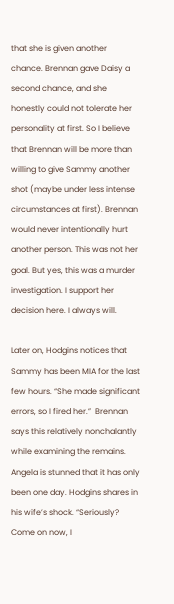that she is given another chance. Brennan gave Daisy a second chance, and she honestly could not tolerate her personality at first. So I believe that Brennan will be more than willing to give Sammy another shot (maybe under less intense circumstances at first). Brennan would never intentionally hurt another person. This was not her goal. But yes, this was a murder investigation. I support her decision here. I always will.

Later on, Hodgins notices that Sammy has been MIA for the last few hours. “She made significant errors, so I fired her.”  Brennan says this relatively nonchalantly while examining the remains. Angela is stunned that it has only been one day. Hodgins shares in his wife’s shock. “Seriously? Come on now, I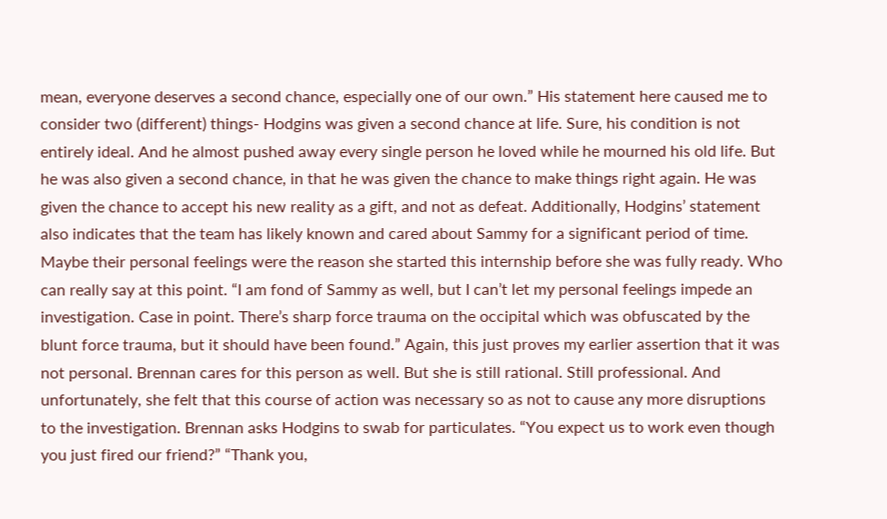mean, everyone deserves a second chance, especially one of our own.” His statement here caused me to consider two (different) things- Hodgins was given a second chance at life. Sure, his condition is not entirely ideal. And he almost pushed away every single person he loved while he mourned his old life. But he was also given a second chance, in that he was given the chance to make things right again. He was given the chance to accept his new reality as a gift, and not as defeat. Additionally, Hodgins’ statement also indicates that the team has likely known and cared about Sammy for a significant period of time. Maybe their personal feelings were the reason she started this internship before she was fully ready. Who can really say at this point. “I am fond of Sammy as well, but I can’t let my personal feelings impede an investigation. Case in point. There’s sharp force trauma on the occipital which was obfuscated by the blunt force trauma, but it should have been found.” Again, this just proves my earlier assertion that it was not personal. Brennan cares for this person as well. But she is still rational. Still professional. And unfortunately, she felt that this course of action was necessary so as not to cause any more disruptions to the investigation. Brennan asks Hodgins to swab for particulates. “You expect us to work even though you just fired our friend?” “Thank you,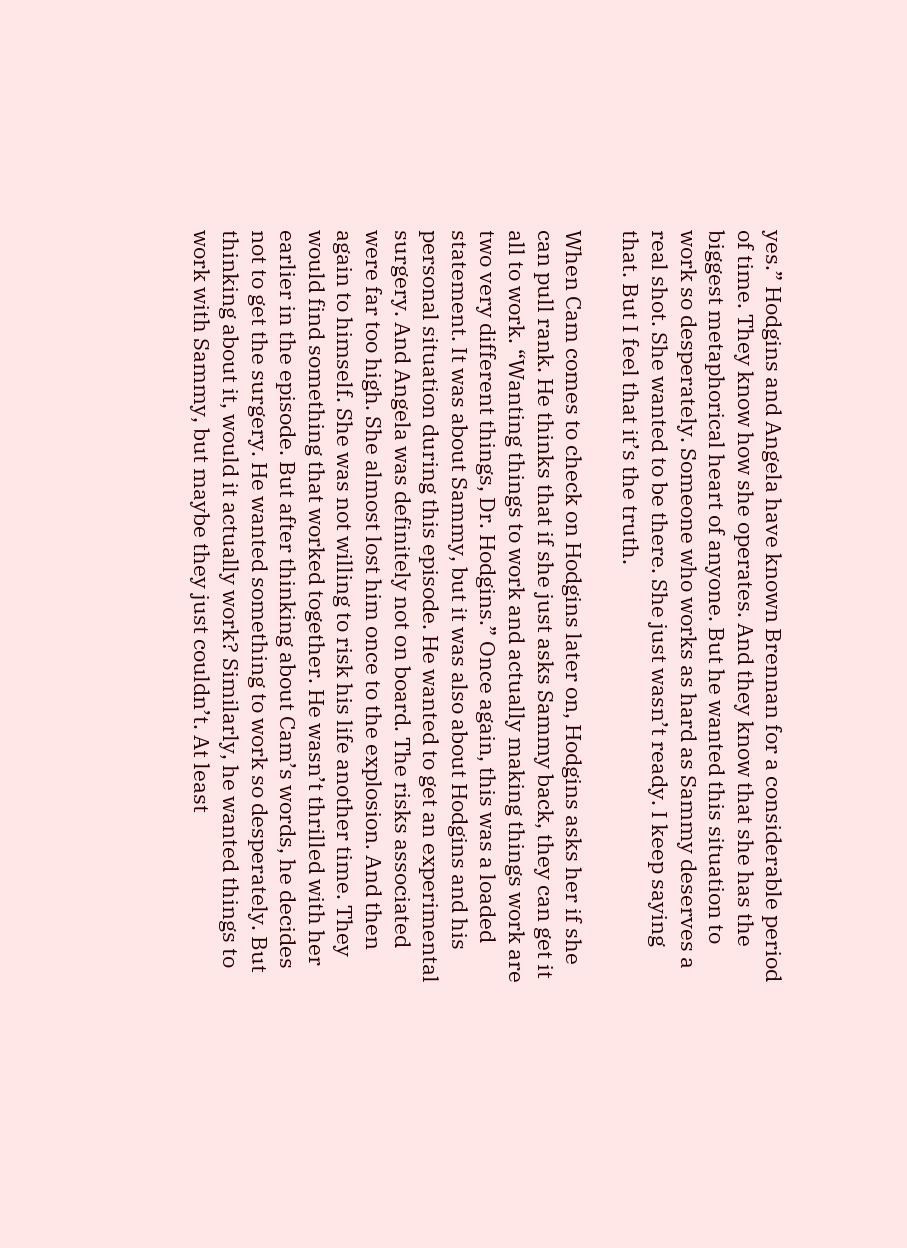yes.” Hodgins and Angela have known Brennan for a considerable period of time. They know how she operates. And they know that she has the biggest metaphorical heart of anyone. But he wanted this situation to work so desperately. Someone who works as hard as Sammy deserves a real shot. She wanted to be there. She just wasn’t ready. I keep saying that. But I feel that it’s the truth.

When Cam comes to check on Hodgins later on, Hodgins asks her if she can pull rank. He thinks that if she just asks Sammy back, they can get it all to work. “Wanting things to work and actually making things work are two very different things, Dr. Hodgins.” Once again, this was a loaded statement. It was about Sammy, but it was also about Hodgins and his personal situation during this episode. He wanted to get an experimental surgery. And Angela was definitely not on board. The risks associated were far too high. She almost lost him once to the explosion. And then again to himself. She was not willing to risk his life another time. They would find something that worked together. He wasn’t thrilled with her earlier in the episode. But after thinking about Cam’s words, he decides not to get the surgery. He wanted something to work so desperately. But thinking about it, would it actually work? Similarly, he wanted things to work with Sammy, but maybe they just couldn’t. At least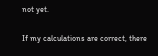not yet.

If my calculations are correct, there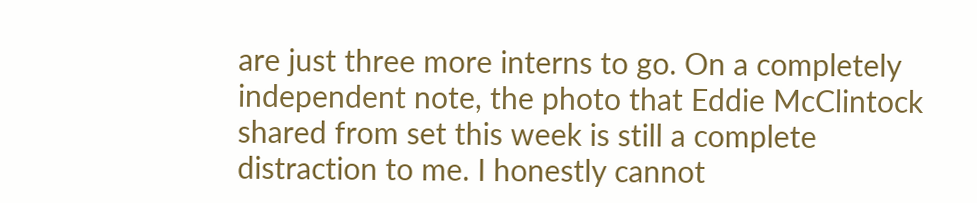are just three more interns to go. On a completely independent note, the photo that Eddie McClintock shared from set this week is still a complete distraction to me. I honestly cannot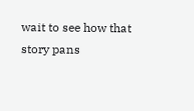wait to see how that story pans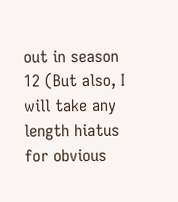out in season 12 (But also, I will take any length hiatus for obvious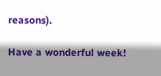reasons).

Have a wonderful week!